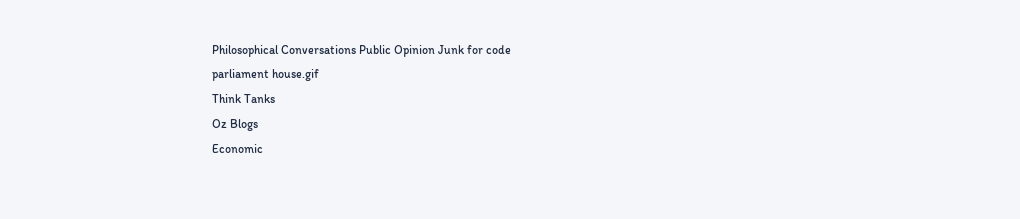Philosophical Conversations Public Opinion Junk for code
parliament house.gif
Think Tanks
Oz Blogs
Economic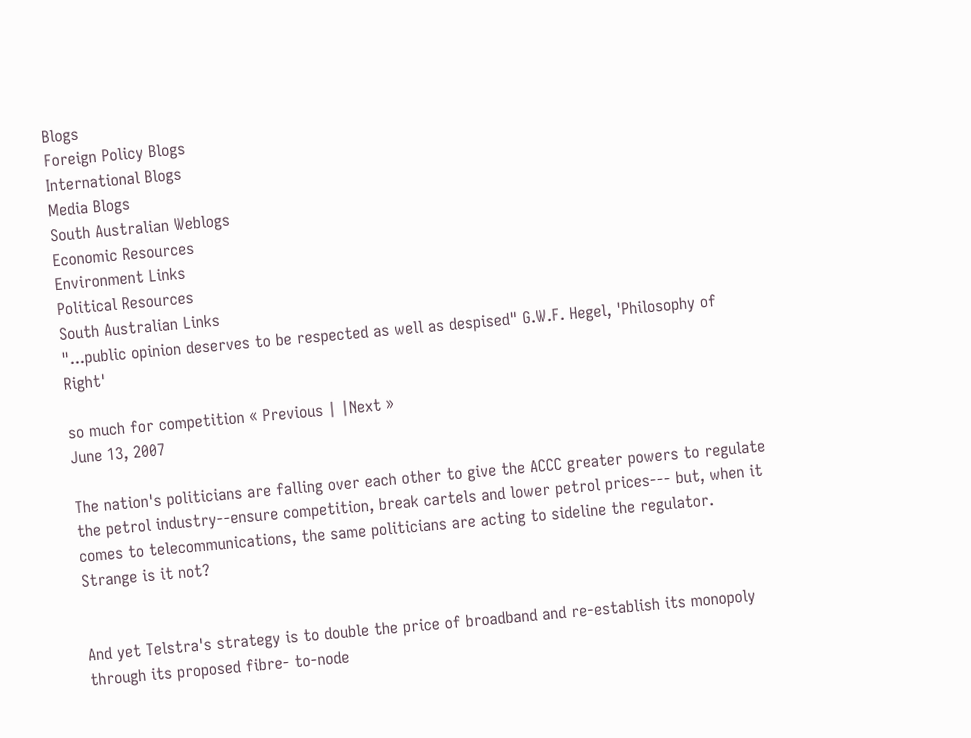Blogs
Foreign Policy Blogs
International Blogs
Media Blogs
South Australian Weblogs
Economic Resources
Environment Links
Political Resources
South Australian Links
"...public opinion deserves to be respected as well as despised" G.W.F. Hegel, 'Philosophy of Right'

so much for competition « Previous | |Next »
June 13, 2007

The nation's politicians are falling over each other to give the ACCC greater powers to regulate the petrol industry--ensure competition, break cartels and lower petrol prices--- but, when it comes to telecommunications, the same politicians are acting to sideline the regulator. Strange is it not?


And yet Telstra's strategy is to double the price of broadband and re-establish its monopoly through its proposed fibre- to-node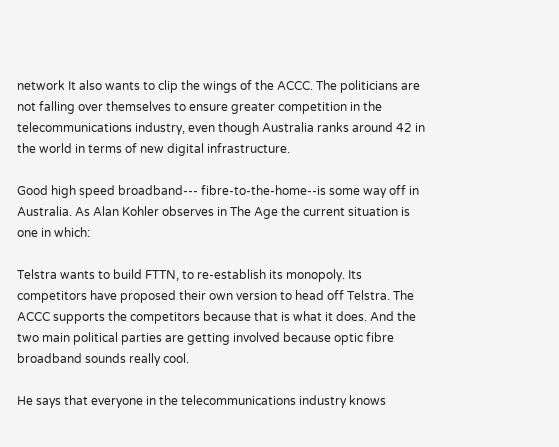network It also wants to clip the wings of the ACCC. The politicians are not falling over themselves to ensure greater competition in the telecommunications industry, even though Australia ranks around 42 in the world in terms of new digital infrastructure.

Good high speed broadband--- fibre-to-the-home--is some way off in Australia. As Alan Kohler observes in The Age the current situation is one in which:

Telstra wants to build FTTN, to re-establish its monopoly. Its competitors have proposed their own version to head off Telstra. The ACCC supports the competitors because that is what it does. And the two main political parties are getting involved because optic fibre broadband sounds really cool.

He says that everyone in the telecommunications industry knows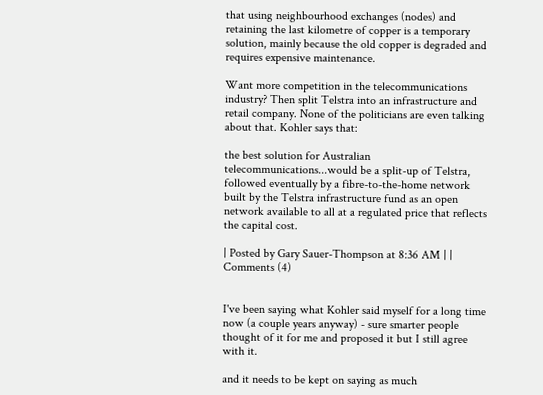that using neighbourhood exchanges (nodes) and retaining the last kilometre of copper is a temporary solution, mainly because the old copper is degraded and requires expensive maintenance.

Want more competition in the telecommunications industry? Then split Telstra into an infrastructure and retail company. None of the politicians are even talking about that. Kohler says that:

the best solution for Australian telecommunications...would be a split-up of Telstra, followed eventually by a fibre-to-the-home network built by the Telstra infrastructure fund as an open network available to all at a regulated price that reflects the capital cost.

| Posted by Gary Sauer-Thompson at 8:36 AM | | Comments (4)


I've been saying what Kohler said myself for a long time now (a couple years anyway) - sure smarter people thought of it for me and proposed it but I still agree with it.

and it needs to be kept on saying as much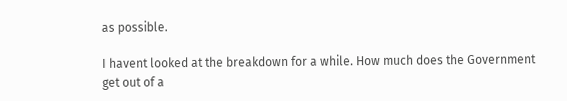as possible.

I havent looked at the breakdown for a while. How much does the Government get out of a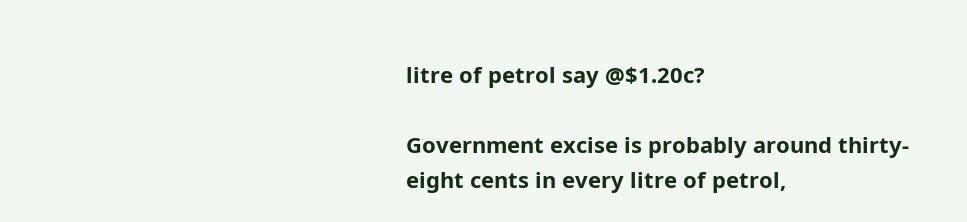litre of petrol say @$1.20c?

Government excise is probably around thirty-eight cents in every litre of petrol,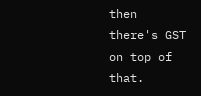then there's GST on top of that.